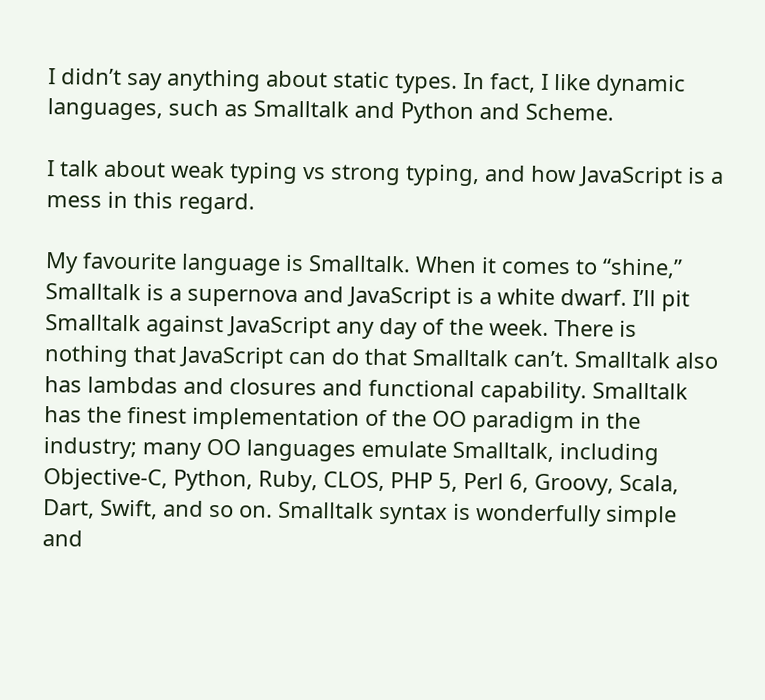I didn’t say anything about static types. In fact, I like dynamic languages, such as Smalltalk and Python and Scheme.

I talk about weak typing vs strong typing, and how JavaScript is a mess in this regard.

My favourite language is Smalltalk. When it comes to “shine,” Smalltalk is a supernova and JavaScript is a white dwarf. I’ll pit Smalltalk against JavaScript any day of the week. There is nothing that JavaScript can do that Smalltalk can’t. Smalltalk also has lambdas and closures and functional capability. Smalltalk has the finest implementation of the OO paradigm in the industry; many OO languages emulate Smalltalk, including Objective-C, Python, Ruby, CLOS, PHP 5, Perl 6, Groovy, Scala, Dart, Swift, and so on. Smalltalk syntax is wonderfully simple and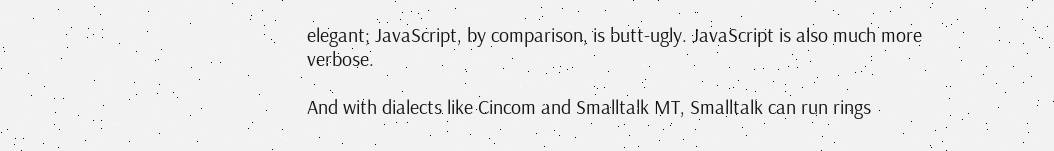elegant; JavaScript, by comparison, is butt-ugly. JavaScript is also much more verbose.

And with dialects like Cincom and Smalltalk MT, Smalltalk can run rings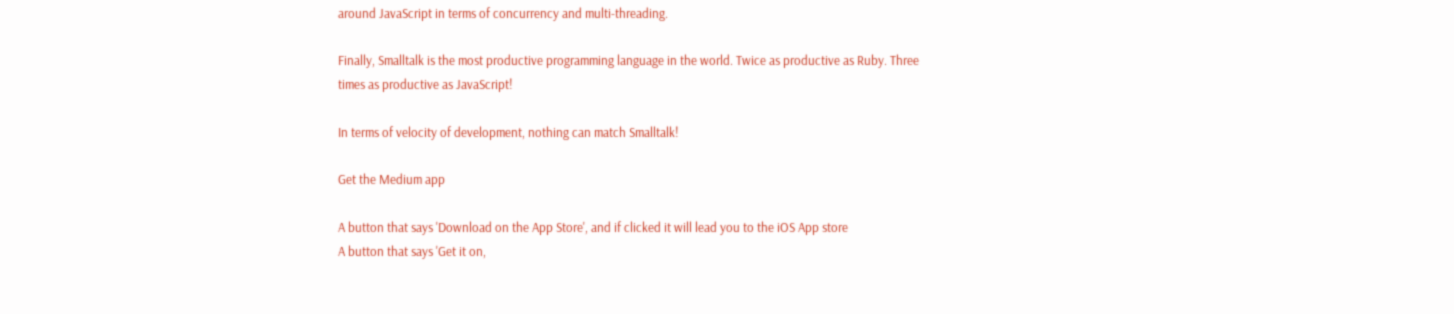around JavaScript in terms of concurrency and multi-threading.

Finally, Smalltalk is the most productive programming language in the world. Twice as productive as Ruby. Three times as productive as JavaScript!

In terms of velocity of development, nothing can match Smalltalk!

Get the Medium app

A button that says 'Download on the App Store', and if clicked it will lead you to the iOS App store
A button that says 'Get it on,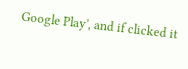Google Play', and if clicked it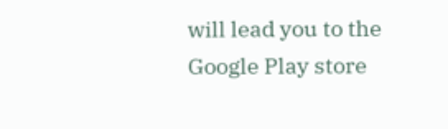will lead you to the Google Play store